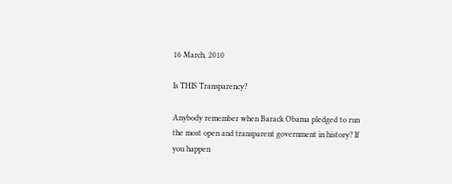16 March, 2010

Is THIS Transparency?

Anybody remember when Barack Obama pledged to run the most open and transparent government in history? If you happen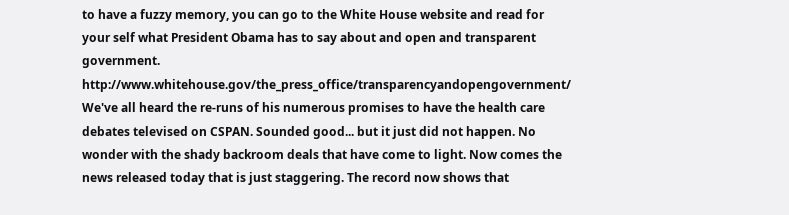to have a fuzzy memory, you can go to the White House website and read for your self what President Obama has to say about and open and transparent government. http://www.whitehouse.gov/the_press_office/transparencyandopengovernment/ We've all heard the re-runs of his numerous promises to have the health care debates televised on CSPAN. Sounded good... but it just did not happen. No wonder with the shady backroom deals that have come to light. Now comes the news released today that is just staggering. The record now shows that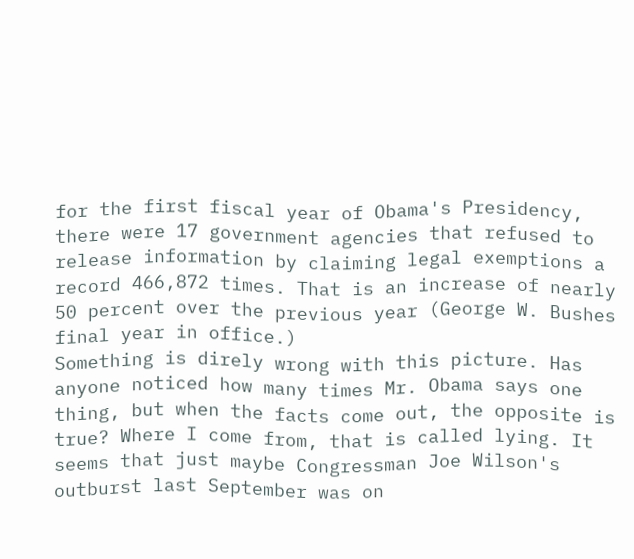for the first fiscal year of Obama's Presidency, there were 17 government agencies that refused to release information by claiming legal exemptions a record 466,872 times. That is an increase of nearly 50 percent over the previous year (George W. Bushes final year in office.)
Something is direly wrong with this picture. Has anyone noticed how many times Mr. Obama says one thing, but when the facts come out, the opposite is true? Where I come from, that is called lying. It seems that just maybe Congressman Joe Wilson's outburst last September was on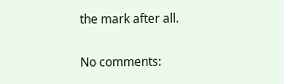the mark after all.

No comments: